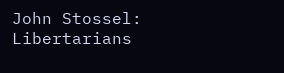John Stossel: Libertarians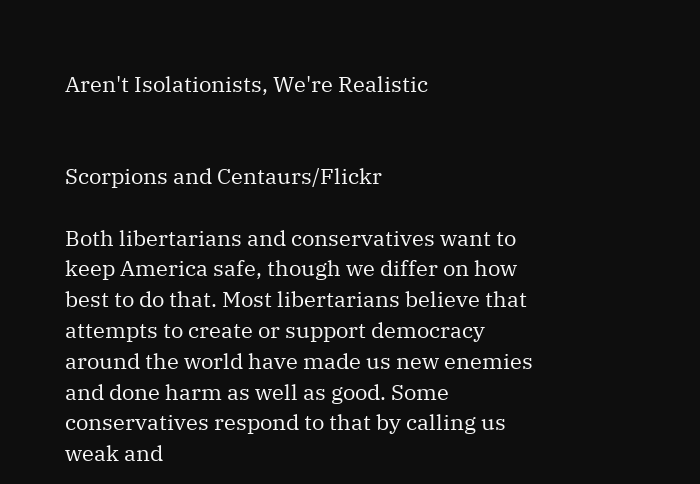Aren't Isolationists, We're Realistic


Scorpions and Centaurs/Flickr

Both libertarians and conservatives want to keep America safe, though we differ on how best to do that. Most libertarians believe that attempts to create or support democracy around the world have made us new enemies and done harm as well as good. Some conservatives respond to that by calling us weak and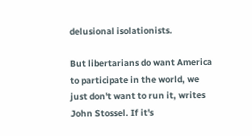delusional isolationists.

But libertarians do want America to participate in the world, we just don't want to run it, writes John Stossel. If it's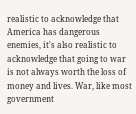realistic to acknowledge that America has dangerous enemies, it's also realistic to acknowledge that going to war is not always worth the loss of money and lives. War, like most government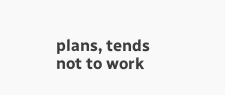plans, tends not to work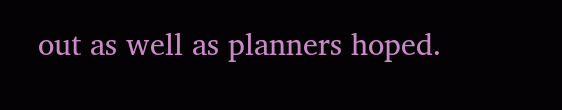out as well as planners hoped.